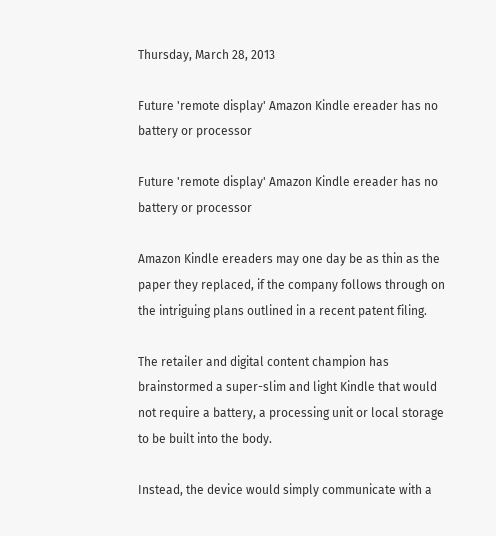Thursday, March 28, 2013

Future 'remote display' Amazon Kindle ereader has no battery or processor

Future 'remote display' Amazon Kindle ereader has no battery or processor

Amazon Kindle ereaders may one day be as thin as the paper they replaced, if the company follows through on the intriguing plans outlined in a recent patent filing.

The retailer and digital content champion has brainstormed a super-slim and light Kindle that would not require a battery, a processing unit or local storage to be built into the body.

Instead, the device would simply communicate with a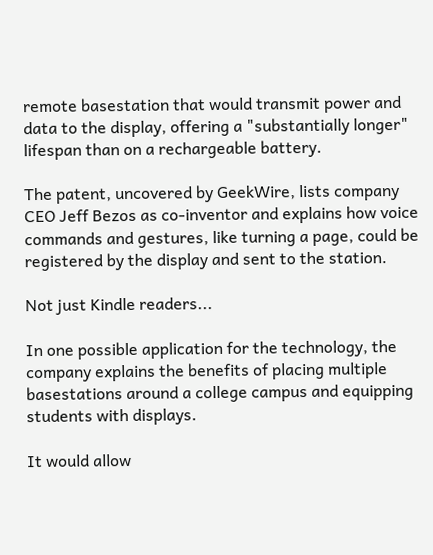remote basestation that would transmit power and data to the display, offering a "substantially longer" lifespan than on a rechargeable battery.

The patent, uncovered by GeekWire, lists company CEO Jeff Bezos as co-inventor and explains how voice commands and gestures, like turning a page, could be registered by the display and sent to the station.

Not just Kindle readers...

In one possible application for the technology, the company explains the benefits of placing multiple basestations around a college campus and equipping students with displays.

It would allow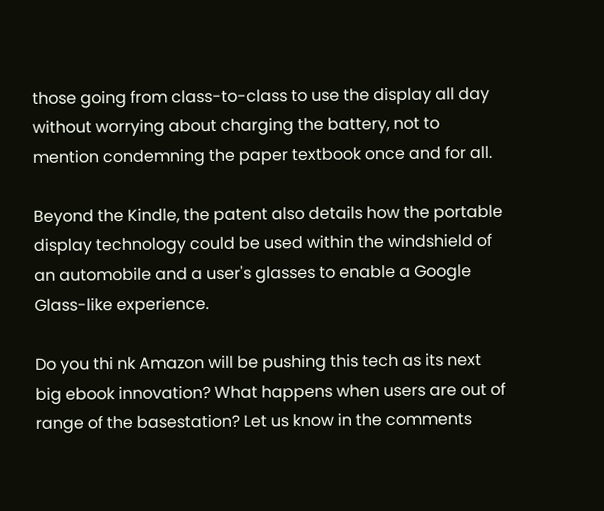those going from class-to-class to use the display all day without worrying about charging the battery, not to mention condemning the paper textbook once and for all.

Beyond the Kindle, the patent also details how the portable display technology could be used within the windshield of an automobile and a user's glasses to enable a Google Glass-like experience.

Do you thi nk Amazon will be pushing this tech as its next big ebook innovation? What happens when users are out of range of the basestation? Let us know in the comments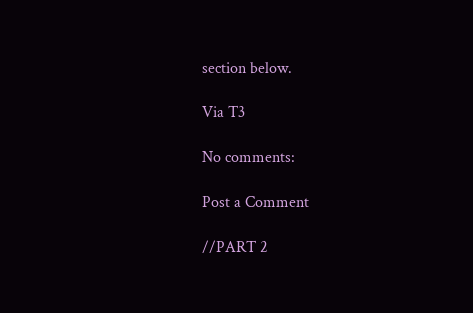section below.

Via T3

No comments:

Post a Comment

//PART 2